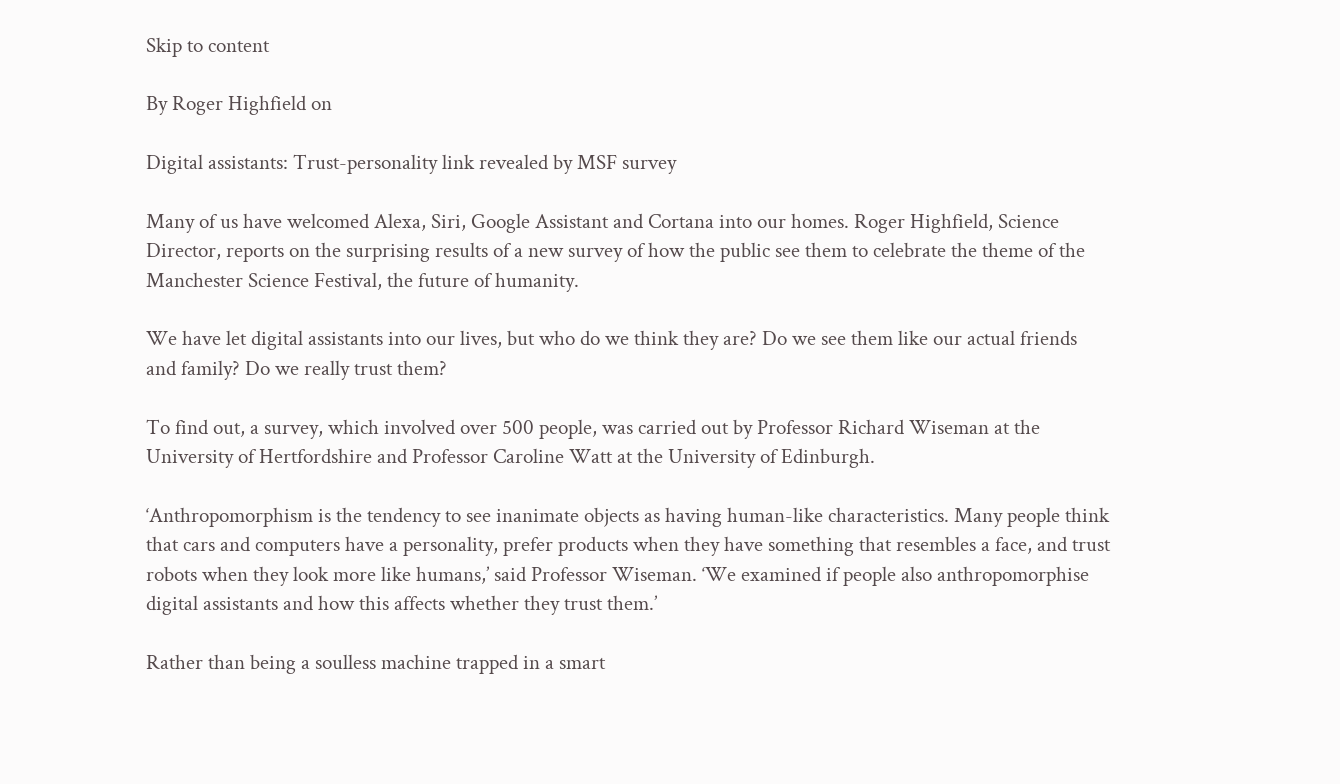Skip to content

By Roger Highfield on

Digital assistants: Trust-personality link revealed by MSF survey

Many of us have welcomed Alexa, Siri, Google Assistant and Cortana into our homes. Roger Highfield, Science Director, reports on the surprising results of a new survey of how the public see them to celebrate the theme of the Manchester Science Festival, the future of humanity.

We have let digital assistants into our lives, but who do we think they are? Do we see them like our actual friends and family? Do we really trust them?

To find out, a survey, which involved over 500 people, was carried out by Professor Richard Wiseman at the University of Hertfordshire and Professor Caroline Watt at the University of Edinburgh.

‘Anthropomorphism is the tendency to see inanimate objects as having human-like characteristics. Many people think that cars and computers have a personality, prefer products when they have something that resembles a face, and trust robots when they look more like humans,’ said Professor Wiseman. ‘We examined if people also anthropomorphise digital assistants and how this affects whether they trust them.’

Rather than being a soulless machine trapped in a smart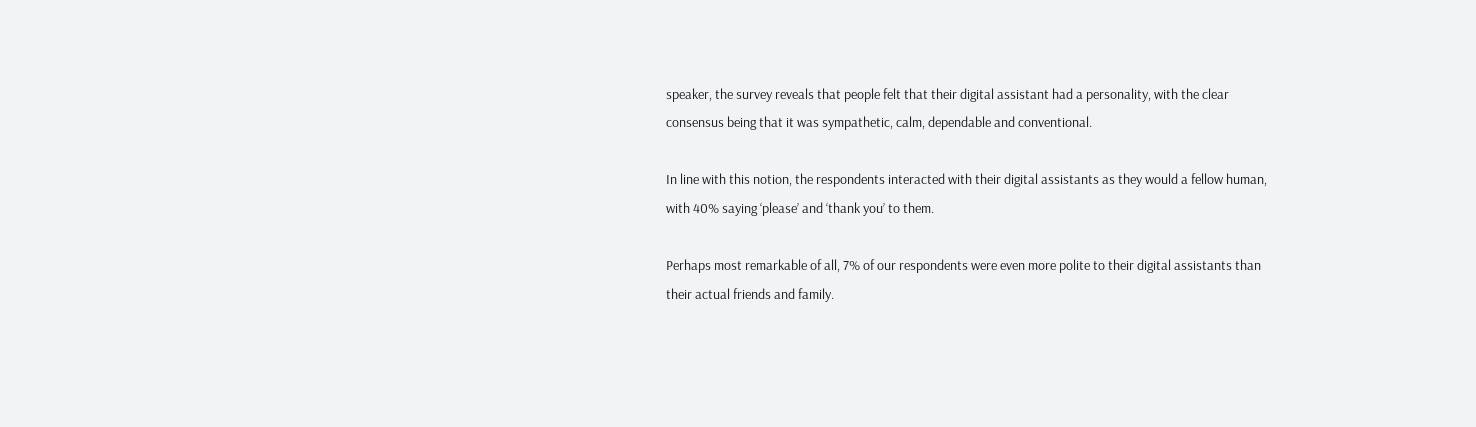speaker, the survey reveals that people felt that their digital assistant had a personality, with the clear consensus being that it was sympathetic, calm, dependable and conventional.

In line with this notion, the respondents interacted with their digital assistants as they would a fellow human, with 40% saying ‘please’ and ‘thank you’ to them.

Perhaps most remarkable of all, 7% of our respondents were even more polite to their digital assistants than their actual friends and family.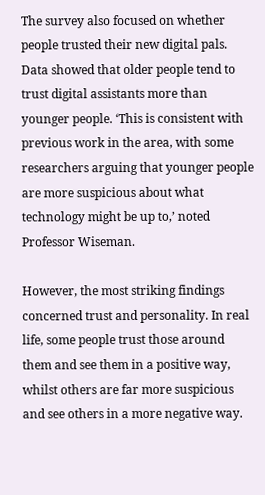The survey also focused on whether people trusted their new digital pals. Data showed that older people tend to trust digital assistants more than younger people. ‘This is consistent with previous work in the area, with some researchers arguing that younger people are more suspicious about what technology might be up to,’ noted Professor Wiseman.

However, the most striking findings concerned trust and personality. In real life, some people trust those around them and see them in a positive way, whilst others are far more suspicious and see others in a more negative way.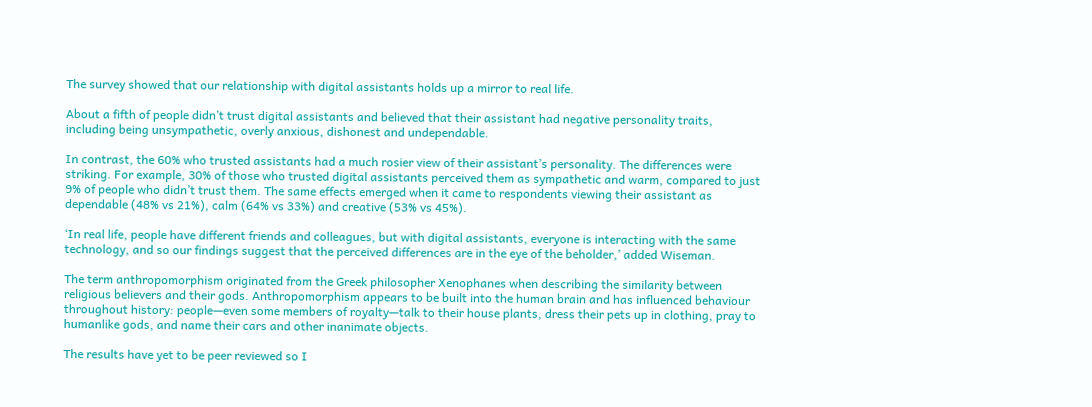The survey showed that our relationship with digital assistants holds up a mirror to real life.

About a fifth of people didn’t trust digital assistants and believed that their assistant had negative personality traits, including being unsympathetic, overly anxious, dishonest and undependable.

In contrast, the 60% who trusted assistants had a much rosier view of their assistant’s personality. The differences were striking. For example, 30% of those who trusted digital assistants perceived them as sympathetic and warm, compared to just 9% of people who didn’t trust them. The same effects emerged when it came to respondents viewing their assistant as dependable (48% vs 21%), calm (64% vs 33%) and creative (53% vs 45%).

‘In real life, people have different friends and colleagues, but with digital assistants, everyone is interacting with the same technology, and so our findings suggest that the perceived differences are in the eye of the beholder,’ added Wiseman.

The term anthropomorphism originated from the Greek philosopher Xenophanes when describing the similarity between religious believers and their gods. Anthropomorphism appears to be built into the human brain and has influenced behaviour throughout history: people—even some members of royalty—talk to their house plants, dress their pets up in clothing, pray to humanlike gods, and name their cars and other inanimate objects.

The results have yet to be peer reviewed so I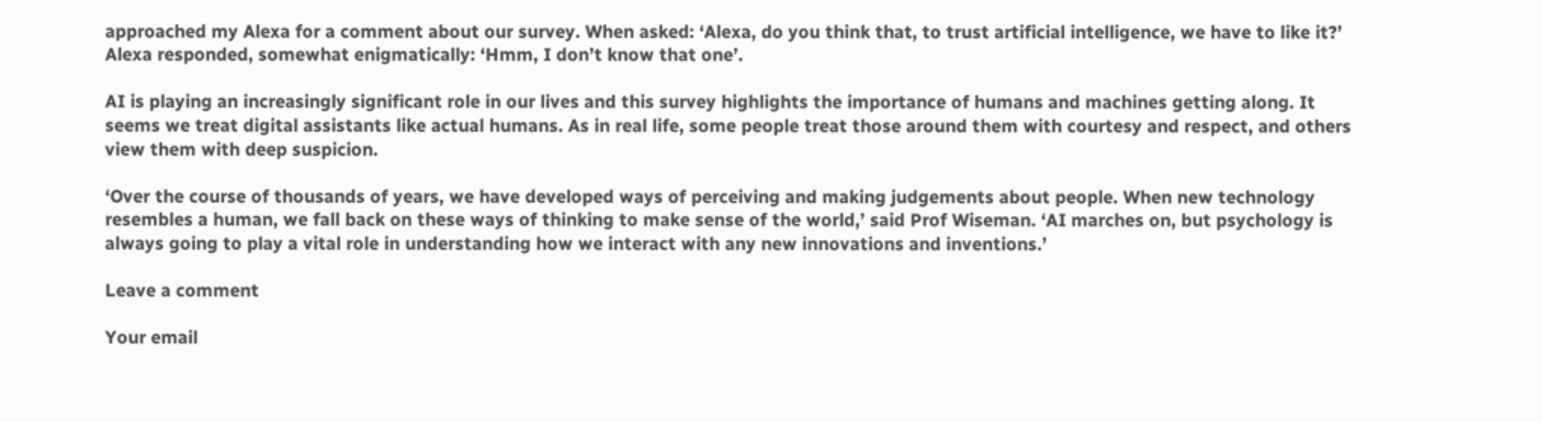approached my Alexa for a comment about our survey. When asked: ‘Alexa, do you think that, to trust artificial intelligence, we have to like it?’ Alexa responded, somewhat enigmatically: ‘Hmm, I don’t know that one’.

AI is playing an increasingly significant role in our lives and this survey highlights the importance of humans and machines getting along. It seems we treat digital assistants like actual humans. As in real life, some people treat those around them with courtesy and respect, and others view them with deep suspicion.

‘Over the course of thousands of years, we have developed ways of perceiving and making judgements about people. When new technology resembles a human, we fall back on these ways of thinking to make sense of the world,’ said Prof Wiseman. ‘AI marches on, but psychology is always going to play a vital role in understanding how we interact with any new innovations and inventions.’

Leave a comment

Your email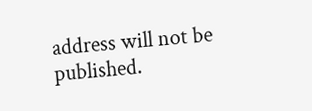address will not be published.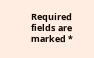Required fields are marked *